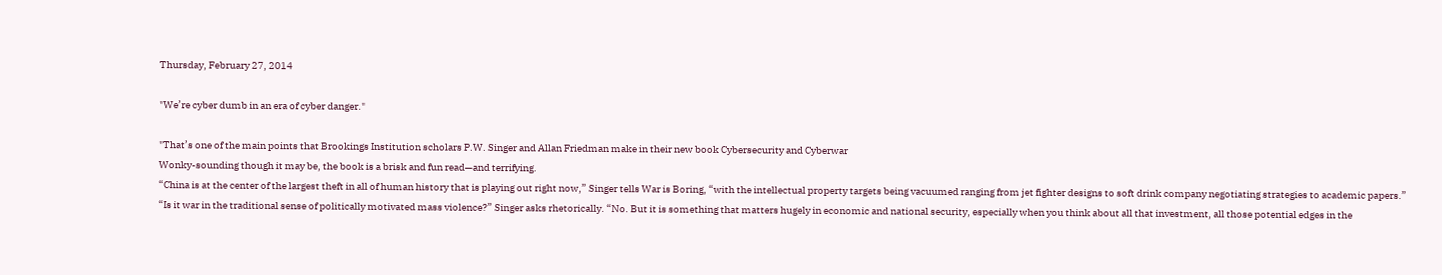Thursday, February 27, 2014

"We’re cyber dumb in an era of cyber danger."

"That’s one of the main points that Brookings Institution scholars P.W. Singer and Allan Friedman make in their new book Cybersecurity and Cyberwar
Wonky-sounding though it may be, the book is a brisk and fun read—and terrifying.
“China is at the center of the largest theft in all of human history that is playing out right now,” Singer tells War is Boring, “with the intellectual property targets being vacuumed ranging from jet fighter designs to soft drink company negotiating strategies to academic papers.”
“Is it war in the traditional sense of politically motivated mass violence?” Singer asks rhetorically. “No. But it is something that matters hugely in economic and national security, especially when you think about all that investment, all those potential edges in the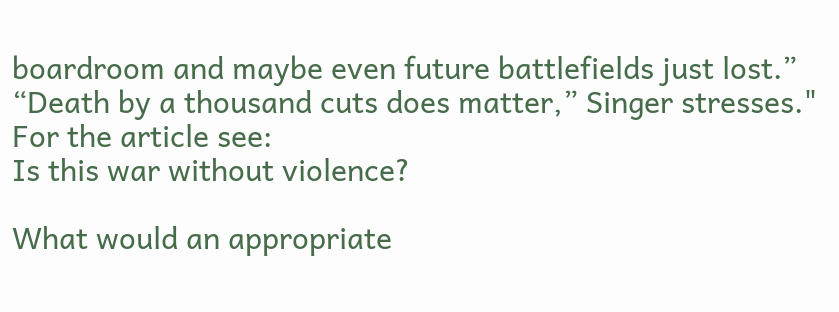boardroom and maybe even future battlefields just lost.”
“Death by a thousand cuts does matter,” Singer stresses."
For the article see:
Is this war without violence?

What would an appropriate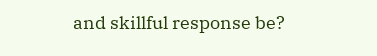and skillful response be?